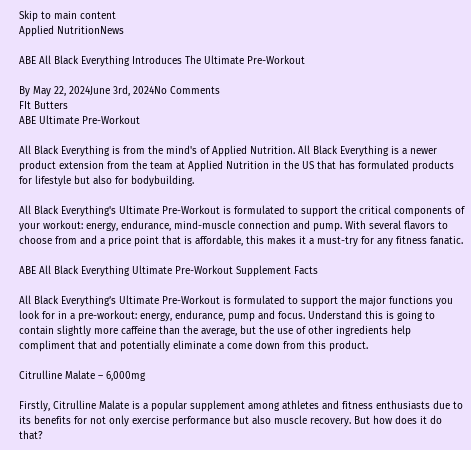Skip to main content
Applied NutritionNews

ABE All Black Everything Introduces The Ultimate Pre-Workout

By May 22, 2024June 3rd, 2024No Comments
FIt Butters
ABE Ultimate Pre-Workout

All Black Everything is from the mind's of Applied Nutrition. All Black Everything is a newer product extension from the team at Applied Nutrition in the US that has formulated products for lifestyle but also for bodybuilding.

All Black Everything's Ultimate Pre-Workout is formulated to support the critical components of your workout: energy, endurance, mind-muscle connection and pump. With several flavors to choose from and a price point that is affordable, this makes it a must-try for any fitness fanatic.

ABE All Black Everything Ultimate Pre-Workout Supplement Facts

All Black Everything’s Ultimate Pre-Workout is formulated to support the major functions you look for in a pre-workout: energy, endurance, pump and focus. Understand this is going to contain slightly more caffeine than the average, but the use of other ingredients help compliment that and potentially eliminate a come down from this product.

Citrulline Malate – 6,000mg

Firstly, Citrulline Malate is a popular supplement among athletes and fitness enthusiasts due to its benefits for not only exercise performance but also muscle recovery. But how does it do that?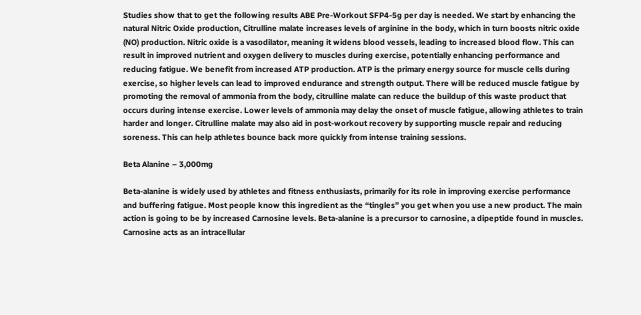Studies show that to get the following results ABE Pre-Workout SFP4-5g per day is needed. We start by enhancing the natural Nitric Oxide production, Citrulline malate increases levels of arginine in the body, which in turn boosts nitric oxide (NO) production. Nitric oxide is a vasodilator, meaning it widens blood vessels, leading to increased blood flow. This can result in improved nutrient and oxygen delivery to muscles during exercise, potentially enhancing performance and reducing fatigue. We benefit from increased ATP production. ATP is the primary energy source for muscle cells during exercise, so higher levels can lead to improved endurance and strength output. There will be reduced muscle fatigue by promoting the removal of ammonia from the body, citrulline malate can reduce the buildup of this waste product that occurs during intense exercise. Lower levels of ammonia may delay the onset of muscle fatigue, allowing athletes to train harder and longer. Citrulline malate may also aid in post-workout recovery by supporting muscle repair and reducing soreness. This can help athletes bounce back more quickly from intense training sessions.

Beta Alanine – 3,000mg

Beta-alanine is widely used by athletes and fitness enthusiasts, primarily for its role in improving exercise performance and buffering fatigue. Most people know this ingredient as the “tingles” you get when you use a new product. The main action is going to be by increased Carnosine levels. Beta-alanine is a precursor to carnosine, a dipeptide found in muscles. Carnosine acts as an intracellular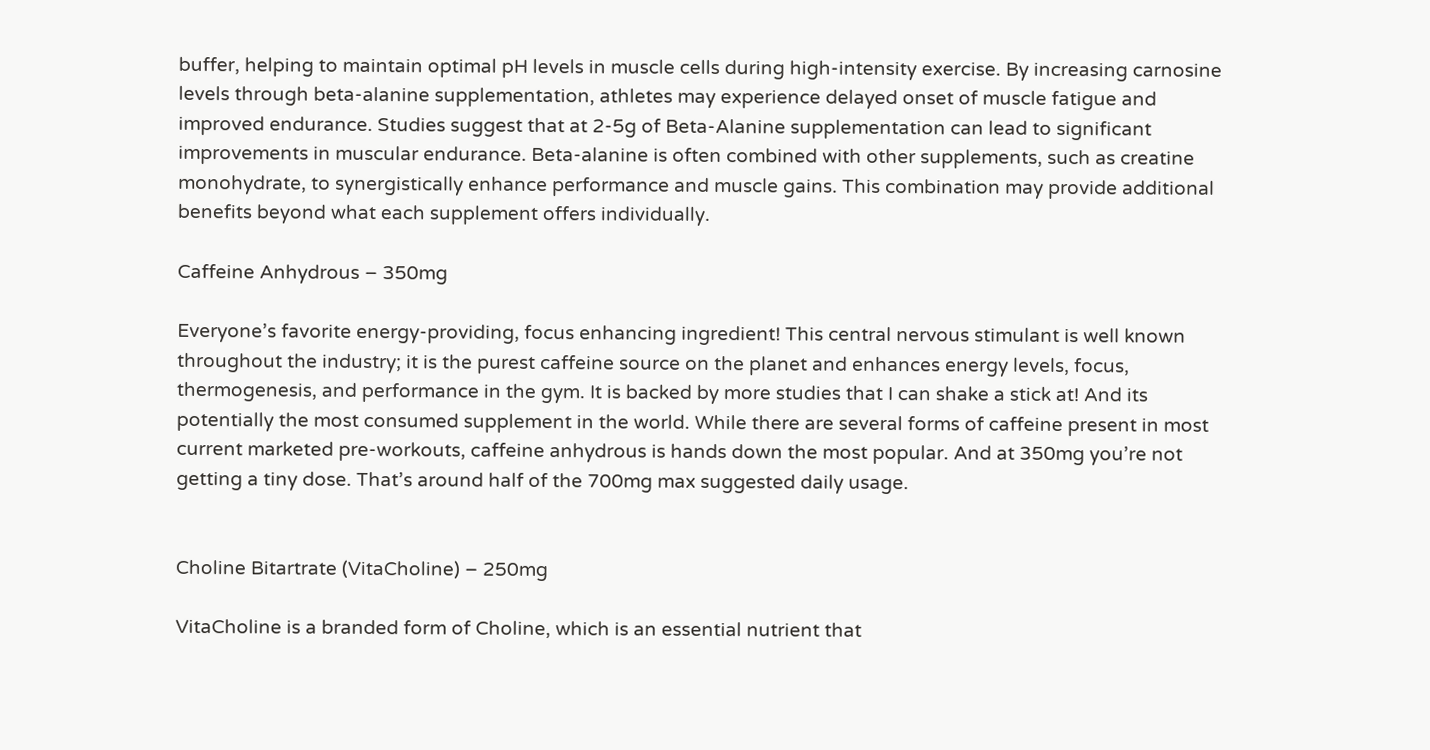buffer, helping to maintain optimal pH levels in muscle cells during high-intensity exercise. By increasing carnosine levels through beta-alanine supplementation, athletes may experience delayed onset of muscle fatigue and improved endurance. Studies suggest that at 2-5g of Beta-Alanine supplementation can lead to significant improvements in muscular endurance. Beta-alanine is often combined with other supplements, such as creatine monohydrate, to synergistically enhance performance and muscle gains. This combination may provide additional benefits beyond what each supplement offers individually.

Caffeine Anhydrous – 350mg

Everyone’s favorite energy-providing, focus enhancing ingredient! This central nervous stimulant is well known throughout the industry; it is the purest caffeine source on the planet and enhances energy levels, focus, thermogenesis, and performance in the gym. It is backed by more studies that I can shake a stick at! And its potentially the most consumed supplement in the world. While there are several forms of caffeine present in most current marketed pre-workouts, caffeine anhydrous is hands down the most popular. And at 350mg you’re not getting a tiny dose. That’s around half of the 700mg max suggested daily usage.


Choline Bitartrate (VitaCholine) – 250mg

VitaCholine is a branded form of Choline, which is an essential nutrient that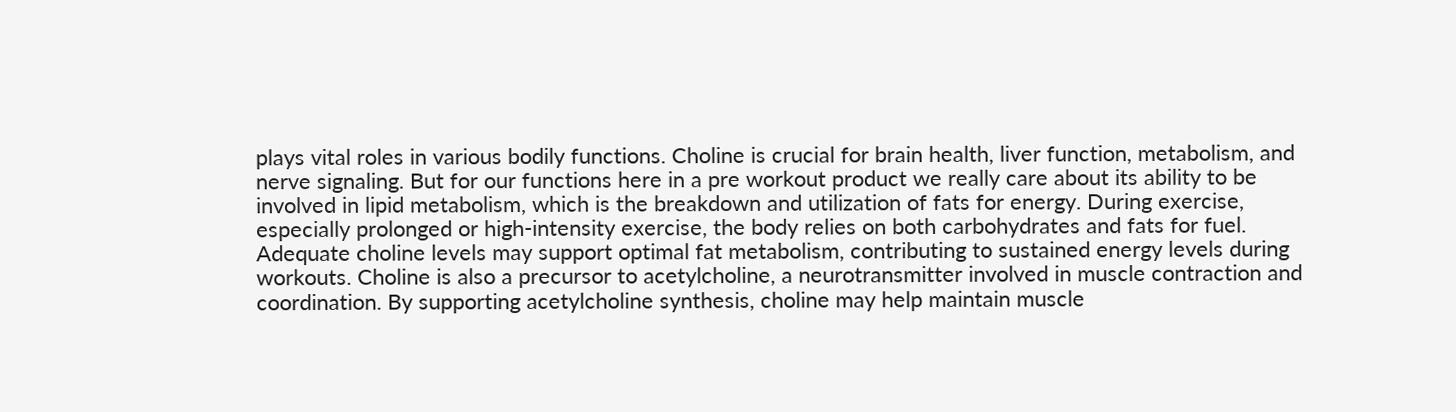plays vital roles in various bodily functions. Choline is crucial for brain health, liver function, metabolism, and nerve signaling. But for our functions here in a pre workout product we really care about its ability to be involved in lipid metabolism, which is the breakdown and utilization of fats for energy. During exercise, especially prolonged or high-intensity exercise, the body relies on both carbohydrates and fats for fuel. Adequate choline levels may support optimal fat metabolism, contributing to sustained energy levels during workouts. Choline is also a precursor to acetylcholine, a neurotransmitter involved in muscle contraction and coordination. By supporting acetylcholine synthesis, choline may help maintain muscle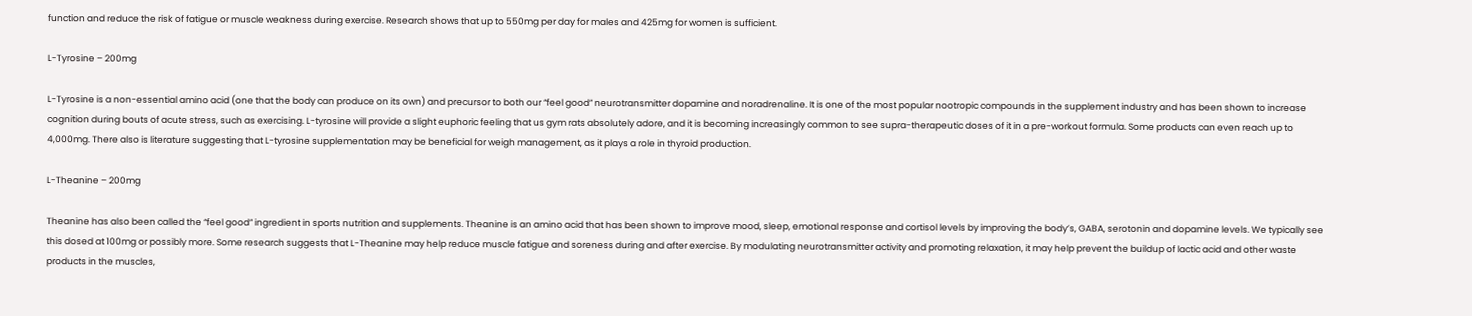function and reduce the risk of fatigue or muscle weakness during exercise. Research shows that up to 550mg per day for males and 425mg for women is sufficient.

L-Tyrosine – 200mg

L-Tyrosine is a non-essential amino acid (one that the body can produce on its own) and precursor to both our “feel good” neurotransmitter dopamine and noradrenaline. It is one of the most popular nootropic compounds in the supplement industry and has been shown to increase cognition during bouts of acute stress, such as exercising. L-tyrosine will provide a slight euphoric feeling that us gym rats absolutely adore, and it is becoming increasingly common to see supra-therapeutic doses of it in a pre-workout formula. Some products can even reach up to 4,000mg. There also is literature suggesting that L-tyrosine supplementation may be beneficial for weigh management, as it plays a role in thyroid production.

L-Theanine – 200mg

Theanine has also been called the “feel good” ingredient in sports nutrition and supplements. Theanine is an amino acid that has been shown to improve mood, sleep, emotional response and cortisol levels by improving the body’s, GABA, serotonin and dopamine levels. We typically see this dosed at 100mg or possibly more. Some research suggests that L-Theanine may help reduce muscle fatigue and soreness during and after exercise. By modulating neurotransmitter activity and promoting relaxation, it may help prevent the buildup of lactic acid and other waste products in the muscles,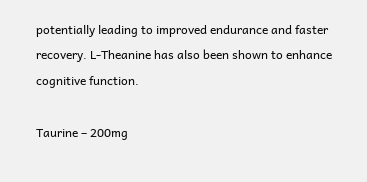potentially leading to improved endurance and faster recovery. L-Theanine has also been shown to enhance cognitive function.

Taurine – 200mg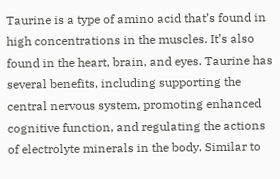Taurine is a type of amino acid that’s found in high concentrations in the muscles. It’s also found in the heart, brain, and eyes. Taurine has several benefits, including supporting the central nervous system, promoting enhanced cognitive function, and regulating the actions of electrolyte minerals in the body. Similar to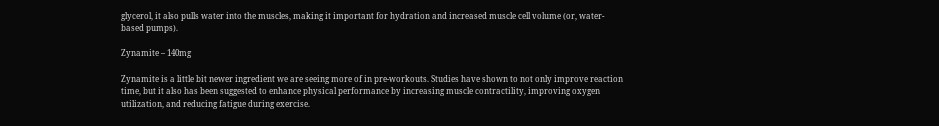glycerol, it also pulls water into the muscles, making it important for hydration and increased muscle cell volume (or, water-based pumps).

Zynamite – 140mg

Zynamite is a little bit newer ingredient we are seeing more of in pre-workouts. Studies have shown to not only improve reaction time, but it also has been suggested to enhance physical performance by increasing muscle contractility, improving oxygen utilization, and reducing fatigue during exercise.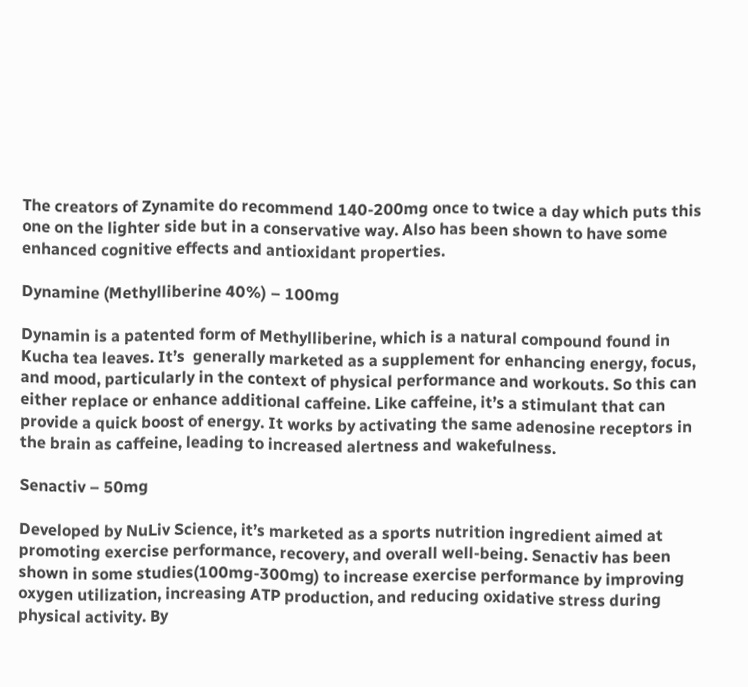The creators of Zynamite do recommend 140-200mg once to twice a day which puts this one on the lighter side but in a conservative way. Also has been shown to have some enhanced cognitive effects and antioxidant properties.

Dynamine (Methylliberine 40%) – 100mg

Dynamin is a patented form of Methylliberine, which is a natural compound found in Kucha tea leaves. It’s  generally marketed as a supplement for enhancing energy, focus, and mood, particularly in the context of physical performance and workouts. So this can either replace or enhance additional caffeine. Like caffeine, it’s a stimulant that can provide a quick boost of energy. It works by activating the same adenosine receptors in the brain as caffeine, leading to increased alertness and wakefulness.

Senactiv – 50mg

Developed by NuLiv Science, it’s marketed as a sports nutrition ingredient aimed at promoting exercise performance, recovery, and overall well-being. Senactiv has been shown in some studies(100mg-300mg) to increase exercise performance by improving oxygen utilization, increasing ATP production, and reducing oxidative stress during physical activity. By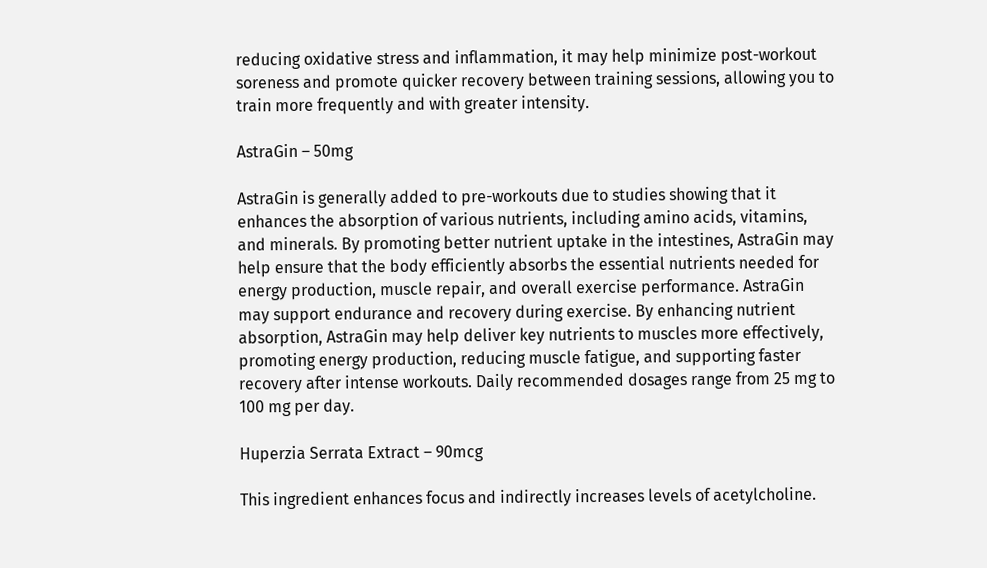reducing oxidative stress and inflammation, it may help minimize post-workout soreness and promote quicker recovery between training sessions, allowing you to train more frequently and with greater intensity.

AstraGin – 50mg

AstraGin is generally added to pre-workouts due to studies showing that it enhances the absorption of various nutrients, including amino acids, vitamins, and minerals. By promoting better nutrient uptake in the intestines, AstraGin may help ensure that the body efficiently absorbs the essential nutrients needed for energy production, muscle repair, and overall exercise performance. AstraGin may support endurance and recovery during exercise. By enhancing nutrient absorption, AstraGin may help deliver key nutrients to muscles more effectively, promoting energy production, reducing muscle fatigue, and supporting faster recovery after intense workouts. Daily recommended dosages range from 25 mg to 100 mg per day.

Huperzia Serrata Extract – 90mcg

This ingredient enhances focus and indirectly increases levels of acetylcholine.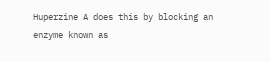Huperzine A does this by blocking an enzyme known as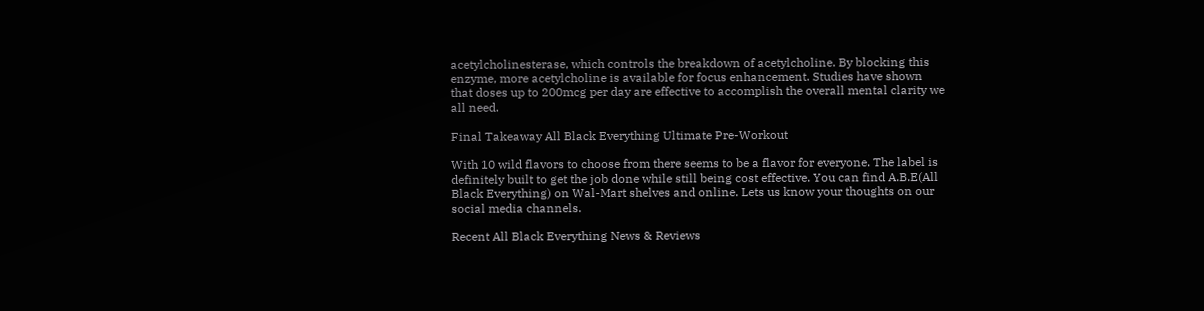acetylcholinesterase, which controls the breakdown of acetylcholine. By blocking this enzyme, more acetylcholine is available for focus enhancement. Studies have shown that doses up to 200mcg per day are effective to accomplish the overall mental clarity we all need.

Final Takeaway All Black Everything Ultimate Pre-Workout

With 10 wild flavors to choose from there seems to be a flavor for everyone. The label is definitely built to get the job done while still being cost effective. You can find A.B.E(All Black Everything) on Wal-Mart shelves and online. Lets us know your thoughts on our social media channels.

Recent All Black Everything News & Reviews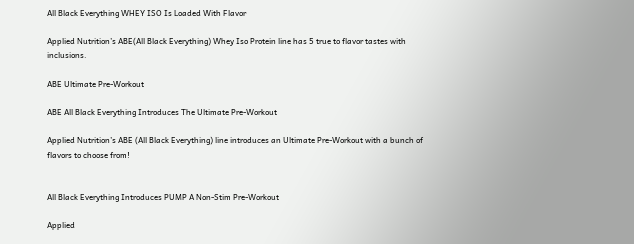All Black Everything WHEY ISO Is Loaded With Flavor

Applied Nutrition’s ABE(All Black Everything) Whey Iso Protein line has 5 true to flavor tastes with inclusions.

ABE Ultimate Pre-Workout

ABE All Black Everything Introduces The Ultimate Pre-Workout

Applied Nutrition’s ABE (All Black Everything) line introduces an Ultimate Pre-Workout with a bunch of flavors to choose from!


All Black Everything Introduces PUMP A Non-Stim Pre-Workout

Applied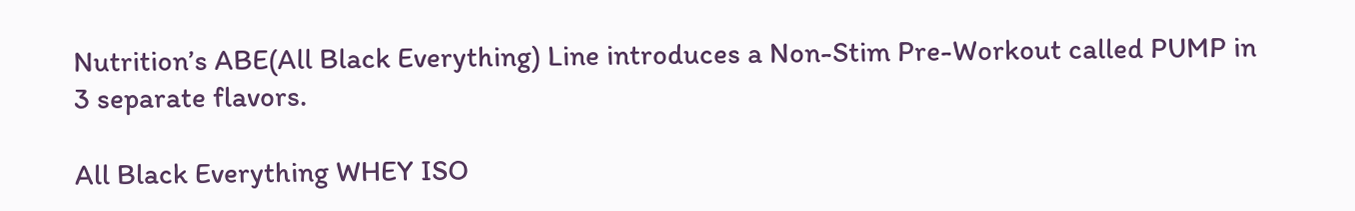Nutrition’s ABE(All Black Everything) Line introduces a Non-Stim Pre-Workout called PUMP in 3 separate flavors.

All Black Everything WHEY ISO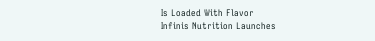Is Loaded With Flavor
Infinis Nutrition Launches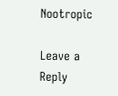Nootropic

Leave a Reply